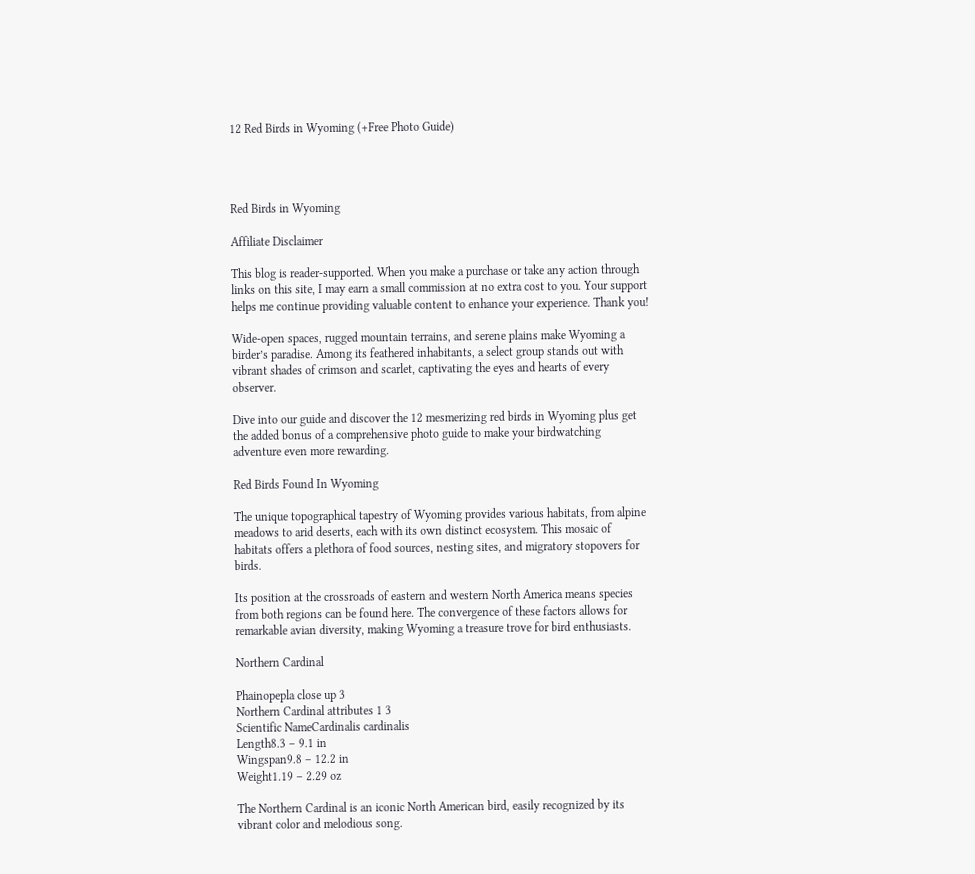12 Red Birds in Wyoming (+Free Photo Guide)




Red Birds in Wyoming

Affiliate Disclaimer

This blog is reader-supported. When you make a purchase or take any action through links on this site, I may earn a small commission at no extra cost to you. Your support helps me continue providing valuable content to enhance your experience. Thank you!

Wide-open spaces, rugged mountain terrains, and serene plains make Wyoming a birder’s paradise. Among its feathered inhabitants, a select group stands out with vibrant shades of crimson and scarlet, captivating the eyes and hearts of every observer.

Dive into our guide and discover the 12 mesmerizing red birds in Wyoming plus get the added bonus of a comprehensive photo guide to make your birdwatching adventure even more rewarding.

Red Birds Found In Wyoming

The unique topographical tapestry of Wyoming provides various habitats, from alpine meadows to arid deserts, each with its own distinct ecosystem. This mosaic of habitats offers a plethora of food sources, nesting sites, and migratory stopovers for birds.

Its position at the crossroads of eastern and western North America means species from both regions can be found here. The convergence of these factors allows for remarkable avian diversity, making Wyoming a treasure trove for bird enthusiasts.

Northern Cardinal

Phainopepla close up 3
Northern Cardinal attributes 1 3
Scientific NameCardinalis cardinalis
Length8.3 – 9.1 in
Wingspan9.8 – 12.2 in
Weight1.19 – 2.29 oz

The Northern Cardinal is an iconic North American bird, easily recognized by its vibrant color and melodious song.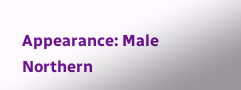Appearance: Male Northern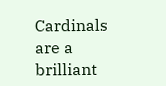Cardinals are a brilliant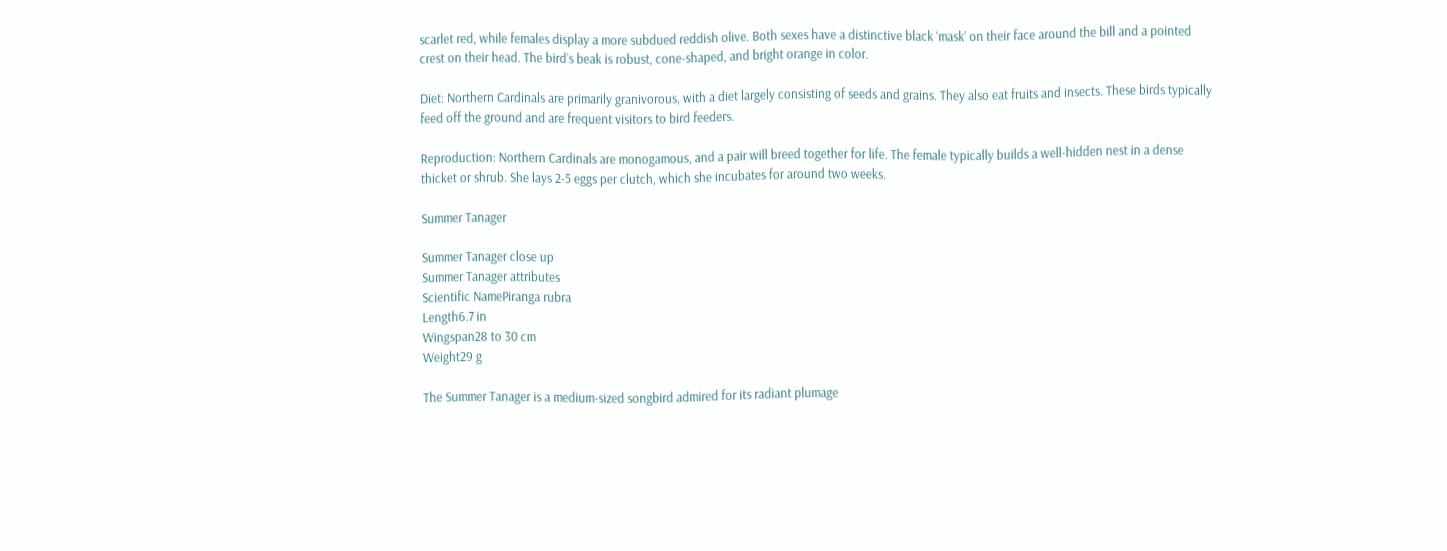scarlet red, while females display a more subdued reddish olive. Both sexes have a distinctive black ‘mask’ on their face around the bill and a pointed crest on their head. The bird’s beak is robust, cone-shaped, and bright orange in color.

Diet: Northern Cardinals are primarily granivorous, with a diet largely consisting of seeds and grains. They also eat fruits and insects. These birds typically feed off the ground and are frequent visitors to bird feeders.

Reproduction: Northern Cardinals are monogamous, and a pair will breed together for life. The female typically builds a well-hidden nest in a dense thicket or shrub. She lays 2-5 eggs per clutch, which she incubates for around two weeks.

Summer Tanager

Summer Tanager close up
Summer Tanager attributes
Scientific NamePiranga rubra
Length6.7 in
Wingspan28 to 30 cm
Weight29 g

The Summer Tanager is a medium-sized songbird admired for its radiant plumage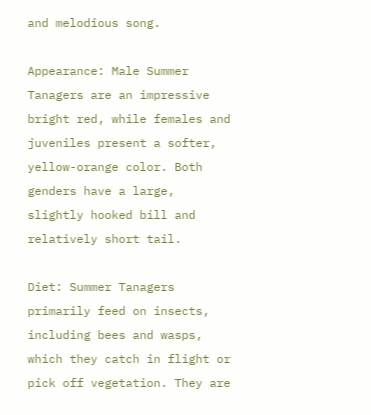and melodious song.

Appearance: Male Summer Tanagers are an impressive bright red, while females and juveniles present a softer, yellow-orange color. Both genders have a large, slightly hooked bill and relatively short tail.

Diet: Summer Tanagers primarily feed on insects, including bees and wasps, which they catch in flight or pick off vegetation. They are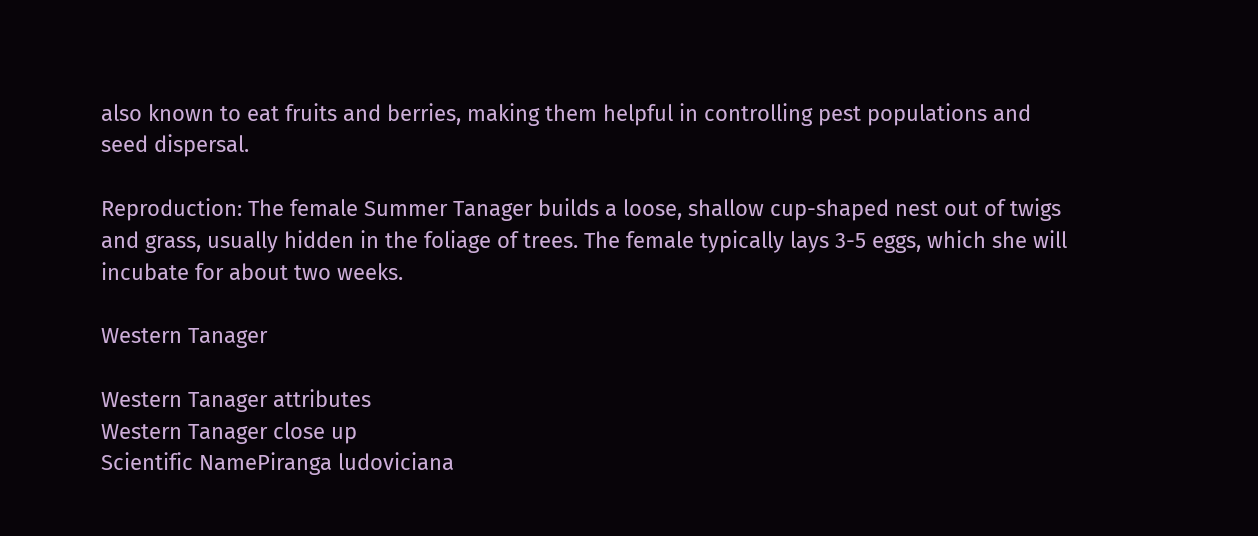also known to eat fruits and berries, making them helpful in controlling pest populations and seed dispersal.

Reproduction: The female Summer Tanager builds a loose, shallow cup-shaped nest out of twigs and grass, usually hidden in the foliage of trees. The female typically lays 3-5 eggs, which she will incubate for about two weeks.

Western Tanager

Western Tanager attributes
Western Tanager close up
Scientific NamePiranga ludoviciana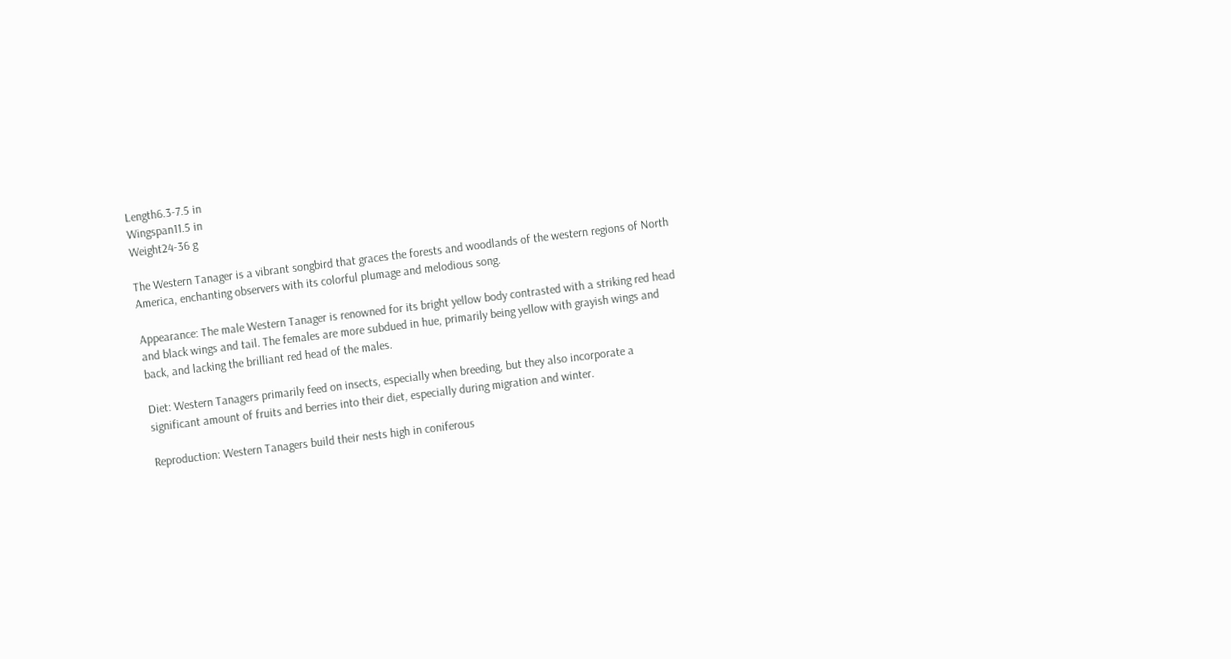Length6.3-7.5 in
Wingspan11.5 in
Weight24-36 g

The Western Tanager is a vibrant songbird that graces the forests and woodlands of the western regions of North America, enchanting observers with its colorful plumage and melodious song.

Appearance: The male Western Tanager is renowned for its bright yellow body contrasted with a striking red head and black wings and tail. The females are more subdued in hue, primarily being yellow with grayish wings and back, and lacking the brilliant red head of the males.

Diet: Western Tanagers primarily feed on insects, especially when breeding, but they also incorporate a significant amount of fruits and berries into their diet, especially during migration and winter.

Reproduction: Western Tanagers build their nests high in coniferous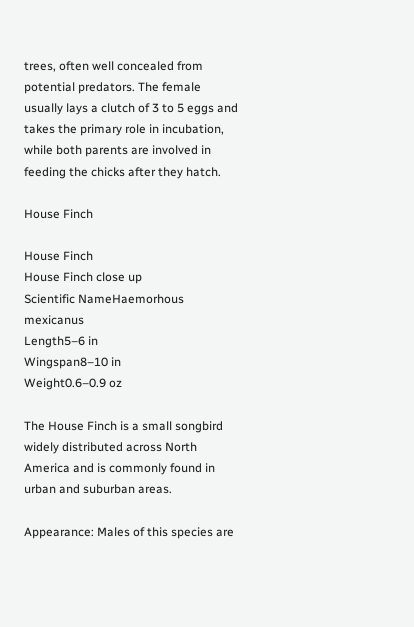trees, often well concealed from potential predators. The female usually lays a clutch of 3 to 5 eggs and takes the primary role in incubation, while both parents are involved in feeding the chicks after they hatch.

House Finch

House Finch
House Finch close up
Scientific NameHaemorhous mexicanus
Length5–6 in
Wingspan8–10 in
Weight0.6–0.9 oz

The House Finch is a small songbird widely distributed across North America and is commonly found in urban and suburban areas.

Appearance: Males of this species are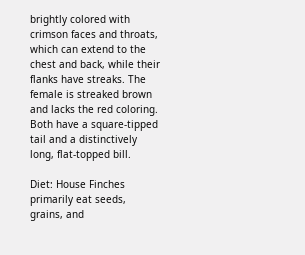brightly colored with crimson faces and throats, which can extend to the chest and back, while their flanks have streaks. The female is streaked brown and lacks the red coloring. Both have a square-tipped tail and a distinctively long, flat-topped bill.

Diet: House Finches primarily eat seeds, grains, and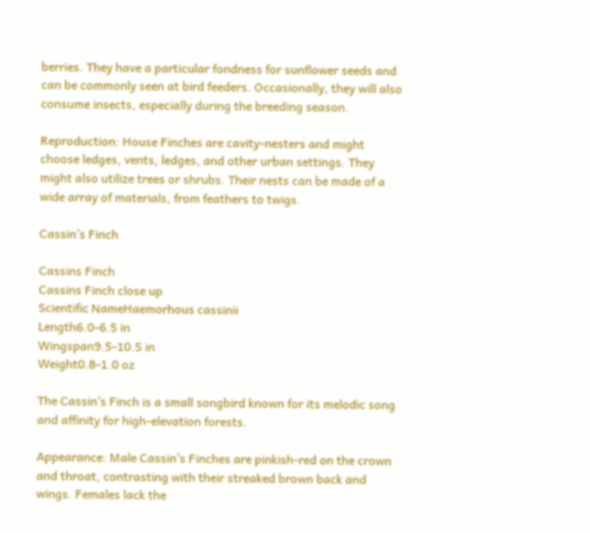berries. They have a particular fondness for sunflower seeds and can be commonly seen at bird feeders. Occasionally, they will also consume insects, especially during the breeding season.

Reproduction: House Finches are cavity-nesters and might choose ledges, vents, ledges, and other urban settings. They might also utilize trees or shrubs. Their nests can be made of a wide array of materials, from feathers to twigs.

Cassin’s Finch

Cassins Finch
Cassins Finch close up
Scientific NameHaemorhous cassinii
Length6.0-6.5 in
Wingspan9.5-10.5 in
Weight0.8-1.0 oz

The Cassin’s Finch is a small songbird known for its melodic song and affinity for high-elevation forests.

Appearance: Male Cassin’s Finches are pinkish-red on the crown and throat, contrasting with their streaked brown back and wings. Females lack the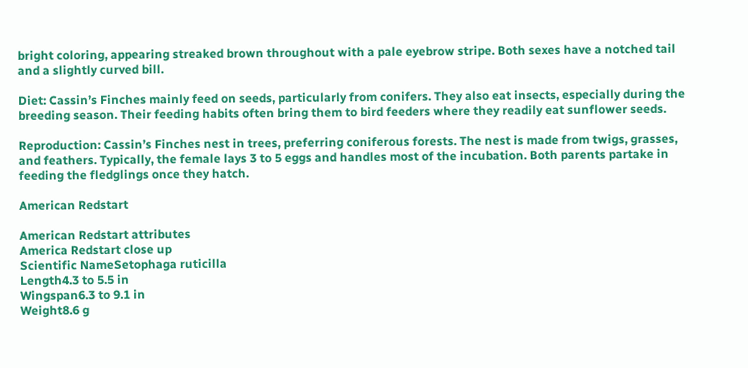bright coloring, appearing streaked brown throughout with a pale eyebrow stripe. Both sexes have a notched tail and a slightly curved bill.

Diet: Cassin’s Finches mainly feed on seeds, particularly from conifers. They also eat insects, especially during the breeding season. Their feeding habits often bring them to bird feeders where they readily eat sunflower seeds.

Reproduction: Cassin’s Finches nest in trees, preferring coniferous forests. The nest is made from twigs, grasses, and feathers. Typically, the female lays 3 to 5 eggs and handles most of the incubation. Both parents partake in feeding the fledglings once they hatch.

American Redstart

American Redstart attributes
America Redstart close up
Scientific NameSetophaga ruticilla
Length4.3 to 5.5 in
Wingspan6.3 to 9.1 in
Weight8.6 g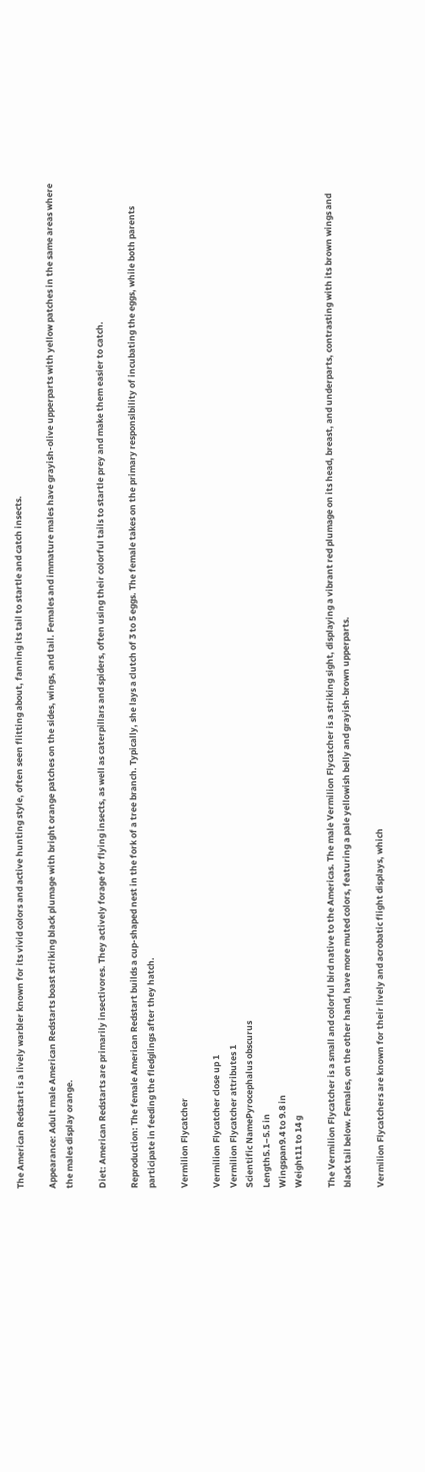The American Redstart is a lively warbler known for its vivid colors and active hunting style, often seen flitting about, fanning its tail to startle and catch insects.

Appearance: Adult male American Redstarts boast striking black plumage with bright orange patches on the sides, wings, and tail. Females and immature males have grayish-olive upperparts with yellow patches in the same areas where the males display orange.

Diet: American Redstarts are primarily insectivores. They actively forage for flying insects, as well as caterpillars and spiders, often using their colorful tails to startle prey and make them easier to catch.

Reproduction: The female American Redstart builds a cup-shaped nest in the fork of a tree branch. Typically, she lays a clutch of 3 to 5 eggs. The female takes on the primary responsibility of incubating the eggs, while both parents participate in feeding the fledglings after they hatch.

Vermilion Flycatcher

Vermilion Flycatcher close up 1
Vermilion Flycatcher attributes 1
Scientific NamePyrocephalus obscurus
Length5.1–5.5 in
Wingspan9.4 to 9.8 in
Weight11 to 14 g

The Vermilion Flycatcher is a small and colorful bird native to the Americas. The male Vermilion Flycatcher is a striking sight, displaying a vibrant red plumage on its head, breast, and underparts, contrasting with its brown wings and black tail below. Females, on the other hand, have more muted colors, featuring a pale yellowish belly and grayish-brown upperparts.

Vermilion Flycatchers are known for their lively and acrobatic flight displays, which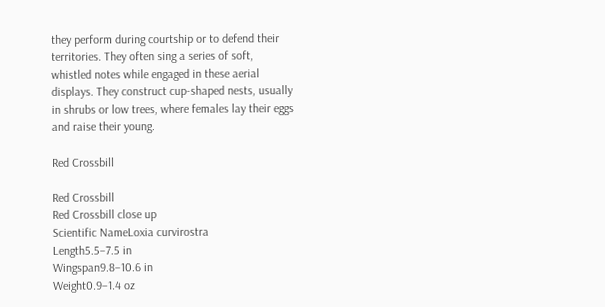they perform during courtship or to defend their territories. They often sing a series of soft, whistled notes while engaged in these aerial displays. They construct cup-shaped nests, usually in shrubs or low trees, where females lay their eggs and raise their young.

Red Crossbill

Red Crossbill
Red Crossbill close up
Scientific NameLoxia curvirostra
Length5.5–7.5 in
Wingspan9.8–10.6 in
Weight0.9–1.4 oz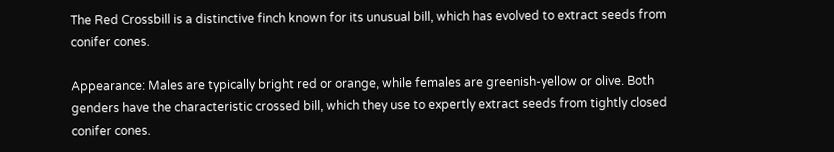The Red Crossbill is a distinctive finch known for its unusual bill, which has evolved to extract seeds from conifer cones.

Appearance: Males are typically bright red or orange, while females are greenish-yellow or olive. Both genders have the characteristic crossed bill, which they use to expertly extract seeds from tightly closed conifer cones.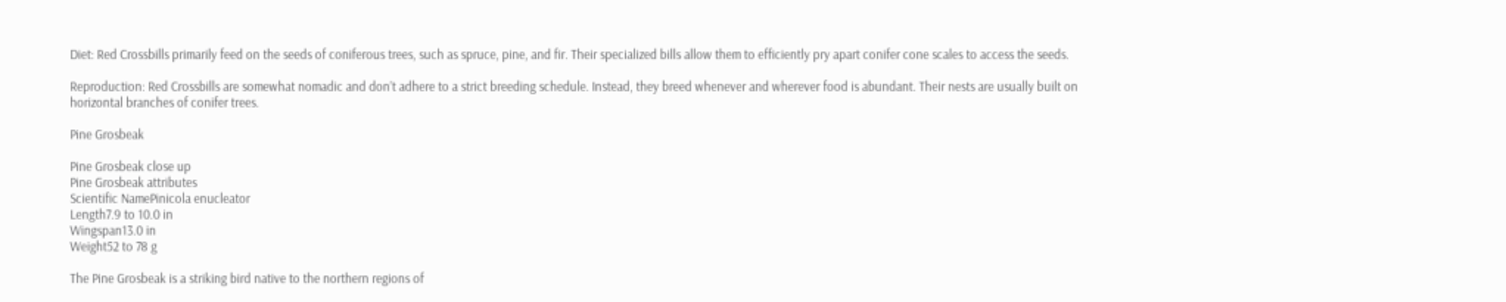Diet: Red Crossbills primarily feed on the seeds of coniferous trees, such as spruce, pine, and fir. Their specialized bills allow them to efficiently pry apart conifer cone scales to access the seeds.

Reproduction: Red Crossbills are somewhat nomadic and don’t adhere to a strict breeding schedule. Instead, they breed whenever and wherever food is abundant. Their nests are usually built on horizontal branches of conifer trees.

Pine Grosbeak

Pine Grosbeak close up
Pine Grosbeak attributes
Scientific NamePinicola enucleator
Length7.9 to 10.0 in
Wingspan13.0 in
Weight52 to 78 g

The Pine Grosbeak is a striking bird native to the northern regions of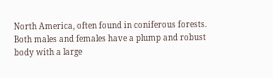North America, often found in coniferous forests. Both males and females have a plump and robust body with a large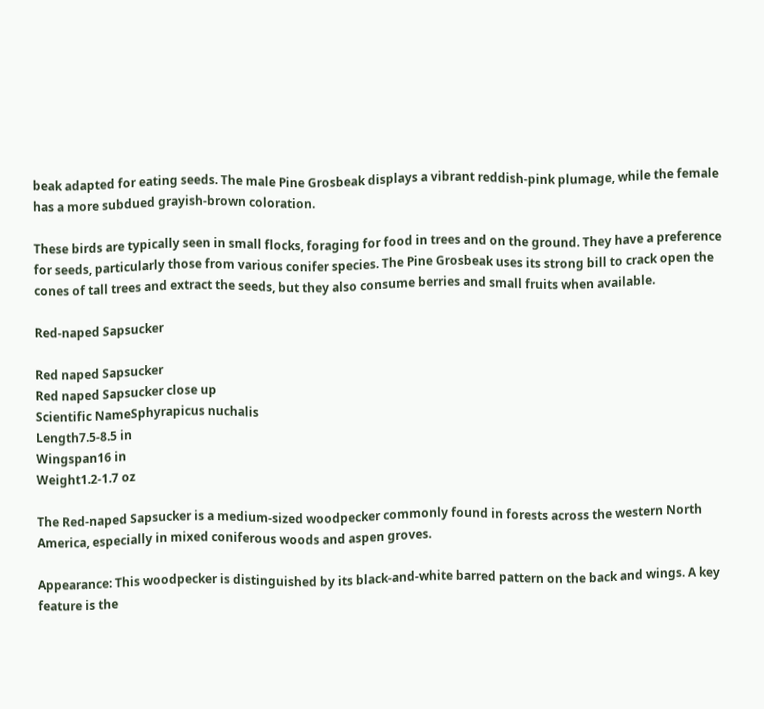beak adapted for eating seeds. The male Pine Grosbeak displays a vibrant reddish-pink plumage, while the female has a more subdued grayish-brown coloration.

These birds are typically seen in small flocks, foraging for food in trees and on the ground. They have a preference for seeds, particularly those from various conifer species. The Pine Grosbeak uses its strong bill to crack open the cones of tall trees and extract the seeds, but they also consume berries and small fruits when available.

Red-naped Sapsucker

Red naped Sapsucker
Red naped Sapsucker close up
Scientific NameSphyrapicus nuchalis
Length7.5-8.5 in
Wingspan16 in
Weight1.2-1.7 oz

The Red-naped Sapsucker is a medium-sized woodpecker commonly found in forests across the western North America, especially in mixed coniferous woods and aspen groves.

Appearance: This woodpecker is distinguished by its black-and-white barred pattern on the back and wings. A key feature is the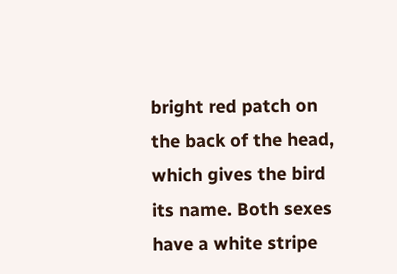bright red patch on the back of the head, which gives the bird its name. Both sexes have a white stripe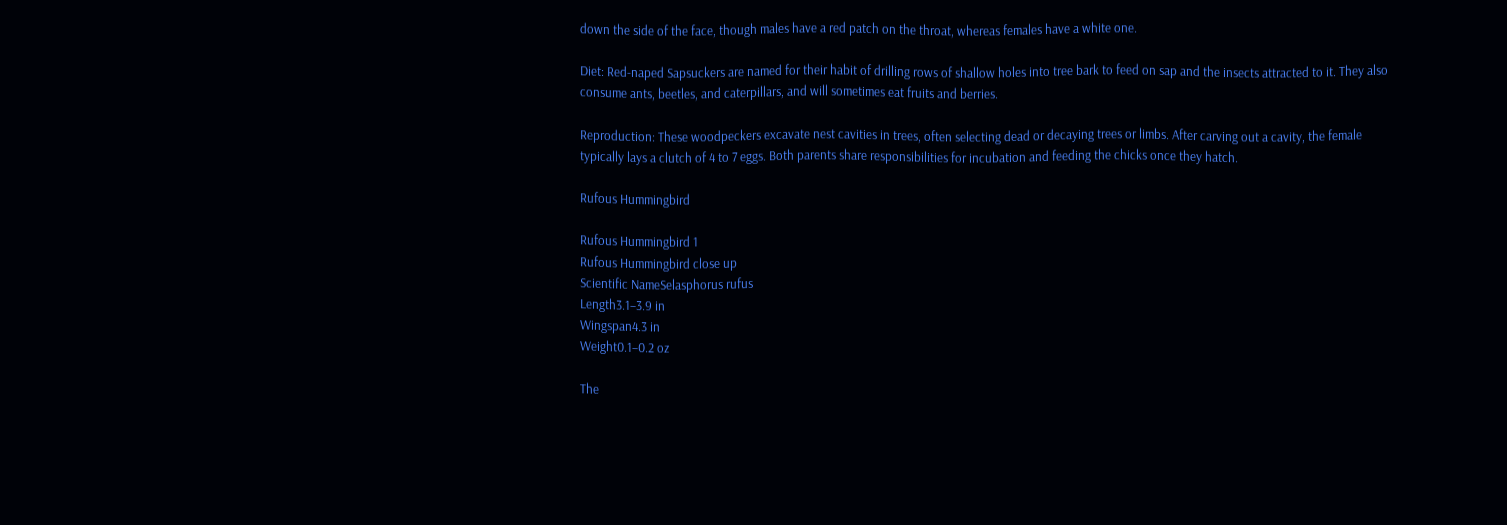down the side of the face, though males have a red patch on the throat, whereas females have a white one.

Diet: Red-naped Sapsuckers are named for their habit of drilling rows of shallow holes into tree bark to feed on sap and the insects attracted to it. They also consume ants, beetles, and caterpillars, and will sometimes eat fruits and berries.

Reproduction: These woodpeckers excavate nest cavities in trees, often selecting dead or decaying trees or limbs. After carving out a cavity, the female typically lays a clutch of 4 to 7 eggs. Both parents share responsibilities for incubation and feeding the chicks once they hatch.

Rufous Hummingbird

Rufous Hummingbird 1
Rufous Hummingbird close up
Scientific NameSelasphorus rufus
Length3.1–3.9 in
Wingspan4.3 in
Weight0.1–0.2 oz

The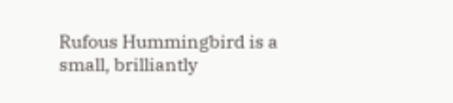Rufous Hummingbird is a small, brilliantly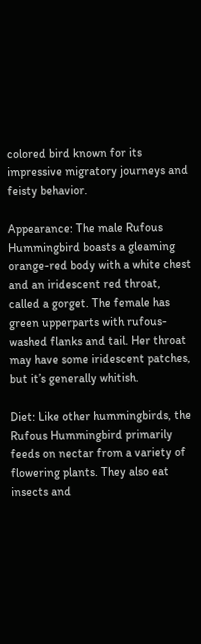colored bird known for its impressive migratory journeys and feisty behavior.

Appearance: The male Rufous Hummingbird boasts a gleaming orange-red body with a white chest and an iridescent red throat, called a gorget. The female has green upperparts with rufous-washed flanks and tail. Her throat may have some iridescent patches, but it’s generally whitish.

Diet: Like other hummingbirds, the Rufous Hummingbird primarily feeds on nectar from a variety of flowering plants. They also eat insects and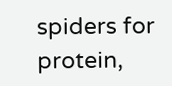spiders for protein,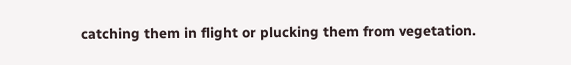catching them in flight or plucking them from vegetation.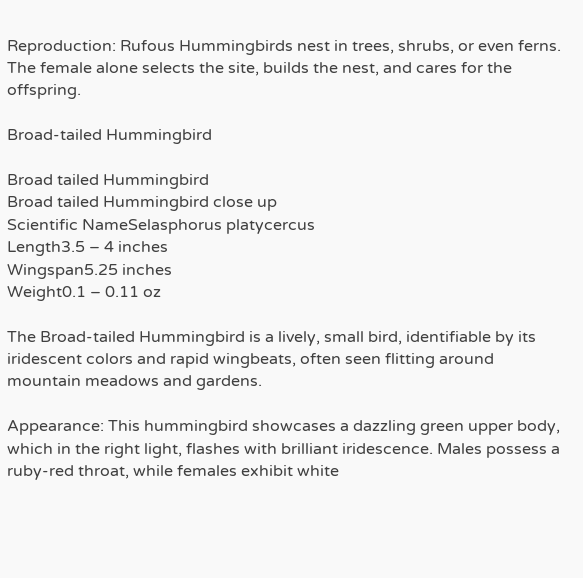Reproduction: Rufous Hummingbirds nest in trees, shrubs, or even ferns. The female alone selects the site, builds the nest, and cares for the offspring.

Broad-tailed Hummingbird

Broad tailed Hummingbird
Broad tailed Hummingbird close up
Scientific NameSelasphorus platycercus
Length3.5 – 4 inches
Wingspan5.25 inches
Weight0.1 – 0.11 oz

The Broad-tailed Hummingbird is a lively, small bird, identifiable by its iridescent colors and rapid wingbeats, often seen flitting around mountain meadows and gardens.

Appearance: This hummingbird showcases a dazzling green upper body, which in the right light, flashes with brilliant iridescence. Males possess a ruby-red throat, while females exhibit white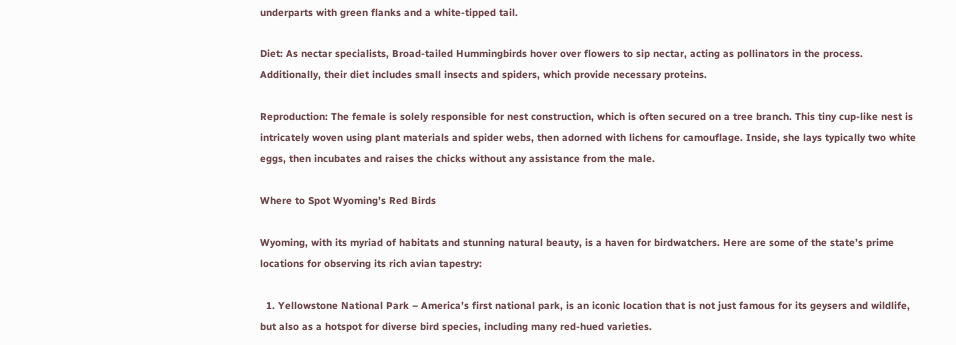underparts with green flanks and a white-tipped tail.

Diet: As nectar specialists, Broad-tailed Hummingbirds hover over flowers to sip nectar, acting as pollinators in the process. Additionally, their diet includes small insects and spiders, which provide necessary proteins.

Reproduction: The female is solely responsible for nest construction, which is often secured on a tree branch. This tiny cup-like nest is intricately woven using plant materials and spider webs, then adorned with lichens for camouflage. Inside, she lays typically two white eggs, then incubates and raises the chicks without any assistance from the male.

Where to Spot Wyoming’s Red Birds

Wyoming, with its myriad of habitats and stunning natural beauty, is a haven for birdwatchers. Here are some of the state’s prime locations for observing its rich avian tapestry:

  1. Yellowstone National Park – America’s first national park, is an iconic location that is not just famous for its geysers and wildlife, but also as a hotspot for diverse bird species, including many red-hued varieties.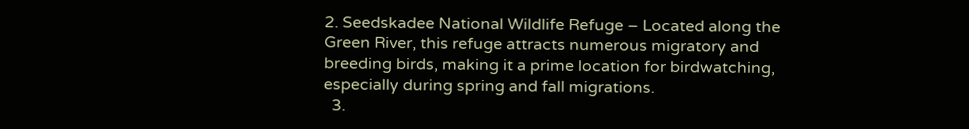2. Seedskadee National Wildlife Refuge – Located along the Green River, this refuge attracts numerous migratory and breeding birds, making it a prime location for birdwatching, especially during spring and fall migrations.
  3.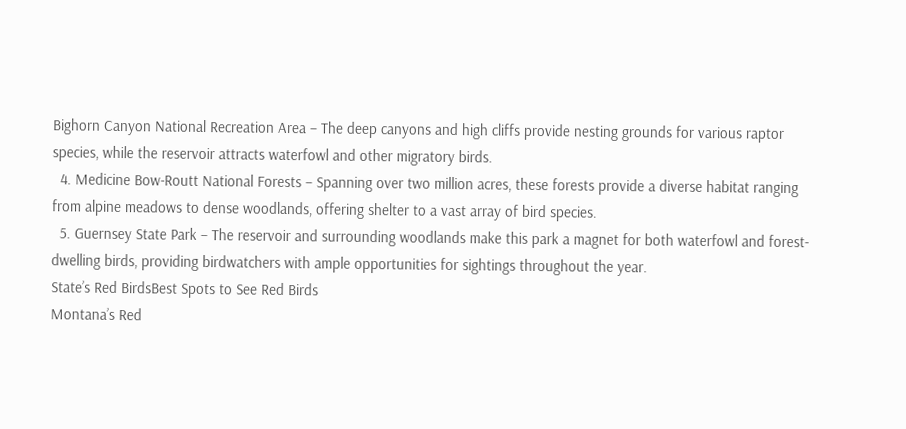Bighorn Canyon National Recreation Area – The deep canyons and high cliffs provide nesting grounds for various raptor species, while the reservoir attracts waterfowl and other migratory birds.
  4. Medicine Bow-Routt National Forests – Spanning over two million acres, these forests provide a diverse habitat ranging from alpine meadows to dense woodlands, offering shelter to a vast array of bird species.
  5. Guernsey State Park – The reservoir and surrounding woodlands make this park a magnet for both waterfowl and forest-dwelling birds, providing birdwatchers with ample opportunities for sightings throughout the year.
State’s Red BirdsBest Spots to See Red Birds
Montana’s Red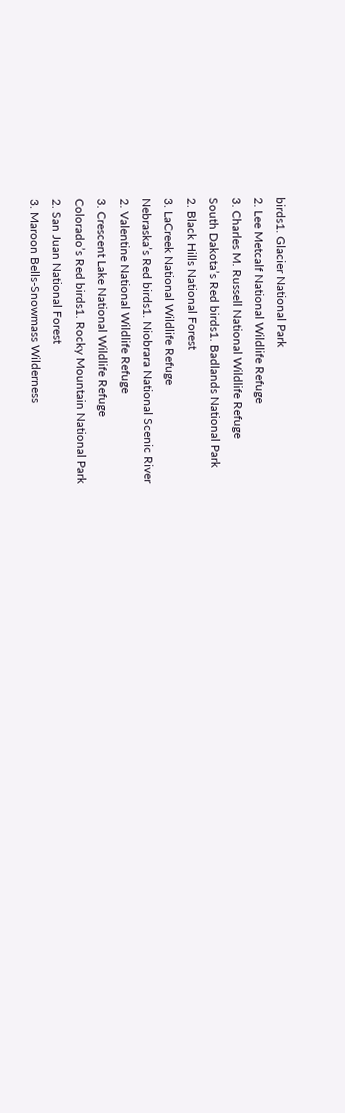birds1. Glacier National Park
2. Lee Metcalf National Wildlife Refuge
3. Charles M. Russell National Wildlife Refuge
South Dakota’s Red birds1. Badlands National Park
2. Black Hills National Forest
3. LaCreek National Wildlife Refuge
Nebraska’s Red birds1. Niobrara National Scenic River
2. Valentine National Wildlife Refuge
3. Crescent Lake National Wildlife Refuge
Colorado’s Red birds1. Rocky Mountain National Park
2. San Juan National Forest
3. Maroon Bells-Snowmass Wilderness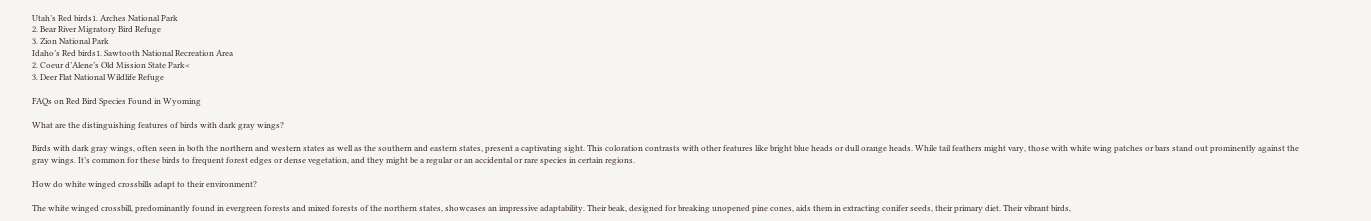Utah’s Red birds1. Arches National Park
2. Bear River Migratory Bird Refuge
3. Zion National Park
Idaho’s Red birds1. Sawtooth National Recreation Area
2. Coeur d’Alene’s Old Mission State Park<
3. Deer Flat National Wildlife Refuge

FAQs on Red Bird Species Found in Wyoming

What are the distinguishing features of birds with dark gray wings?

Birds with dark gray wings, often seen in both the northern and western states as well as the southern and eastern states, present a captivating sight. This coloration contrasts with other features like bright blue heads or dull orange heads. While tail feathers might vary, those with white wing patches or bars stand out prominently against the gray wings. It’s common for these birds to frequent forest edges or dense vegetation, and they might be a regular or an accidental or rare species in certain regions.

How do white winged crossbills adapt to their environment?

The white winged crossbill, predominantly found in evergreen forests and mixed forests of the northern states, showcases an impressive adaptability. Their beak, designed for breaking unopened pine cones, aids them in extracting conifer seeds, their primary diet. Their vibrant birds,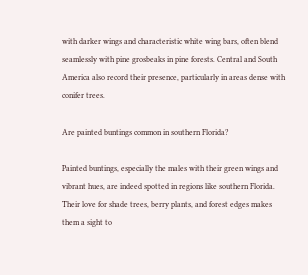with darker wings and characteristic white wing bars, often blend seamlessly with pine grosbeaks in pine forests. Central and South America also record their presence, particularly in areas dense with conifer trees.

Are painted buntings common in southern Florida?

Painted buntings, especially the males with their green wings and vibrant hues, are indeed spotted in regions like southern Florida. Their love for shade trees, berry plants, and forest edges makes them a sight to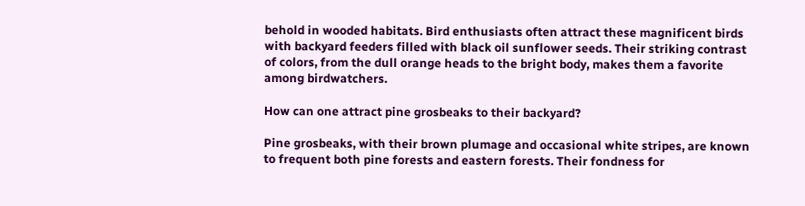behold in wooded habitats. Bird enthusiasts often attract these magnificent birds with backyard feeders filled with black oil sunflower seeds. Their striking contrast of colors, from the dull orange heads to the bright body, makes them a favorite among birdwatchers.

How can one attract pine grosbeaks to their backyard?

Pine grosbeaks, with their brown plumage and occasional white stripes, are known to frequent both pine forests and eastern forests. Their fondness for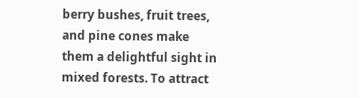berry bushes, fruit trees, and pine cones make them a delightful sight in mixed forests. To attract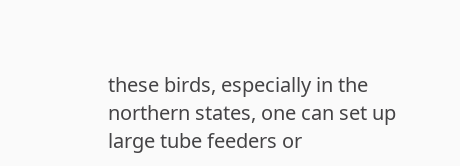these birds, especially in the northern states, one can set up large tube feeders or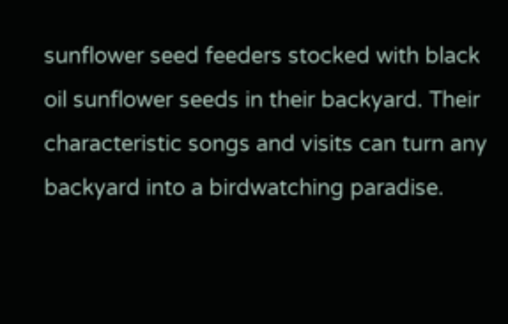sunflower seed feeders stocked with black oil sunflower seeds in their backyard. Their characteristic songs and visits can turn any backyard into a birdwatching paradise.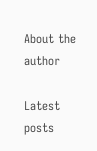About the author

Latest posts